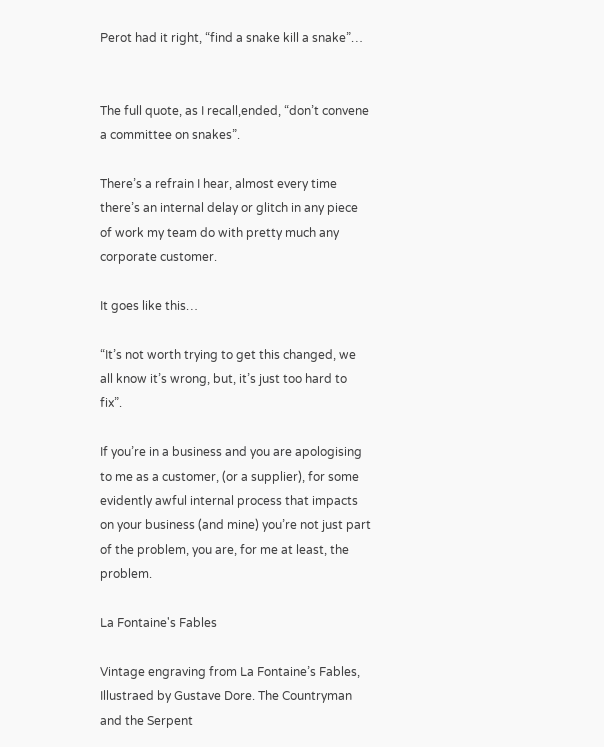Perot had it right, “find a snake kill a snake”…


The full quote, as I recall,ended, “don’t convene a committee on snakes”.

There’s a refrain I hear, almost every time there’s an internal delay or glitch in any piece of work my team do with pretty much any corporate customer.

It goes like this…

“It’s not worth trying to get this changed, we all know it’s wrong, but, it’s just too hard to fix”.

If you’re in a business and you are apologising to me as a customer, (or a supplier), for some evidently awful internal process that impacts on your business (and mine) you’re not just part of the problem, you are, for me at least, the problem.

La Fontaine's Fables

Vintage engraving from La Fontaine’s Fables, Illustraed by Gustave Dore. The Countryman and the Serpent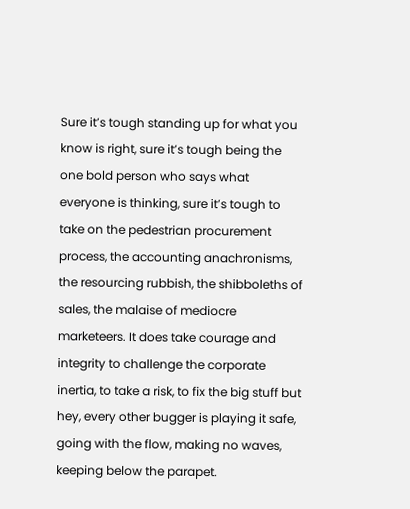Sure it’s tough standing up for what you know is right, sure it’s tough being the one bold person who says what everyone is thinking, sure it’s tough to take on the pedestrian procurement process, the accounting anachronisms, the resourcing rubbish, the shibboleths of sales, the malaise of mediocre marketeers. It does take courage and integrity to challenge the corporate inertia, to take a risk, to fix the big stuff but hey, every other bugger is playing it safe, going with the flow, making no waves, keeping below the parapet.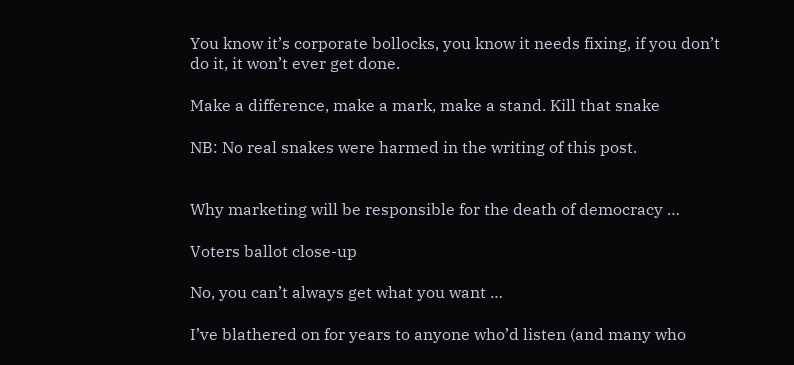You know it’s corporate bollocks, you know it needs fixing, if you don’t do it, it won’t ever get done.

Make a difference, make a mark, make a stand. Kill that snake

NB: No real snakes were harmed in the writing of this post.


Why marketing will be responsible for the death of democracy …

Voters ballot close-up

No, you can’t always get what you want …

I’ve blathered on for years to anyone who’d listen (and many who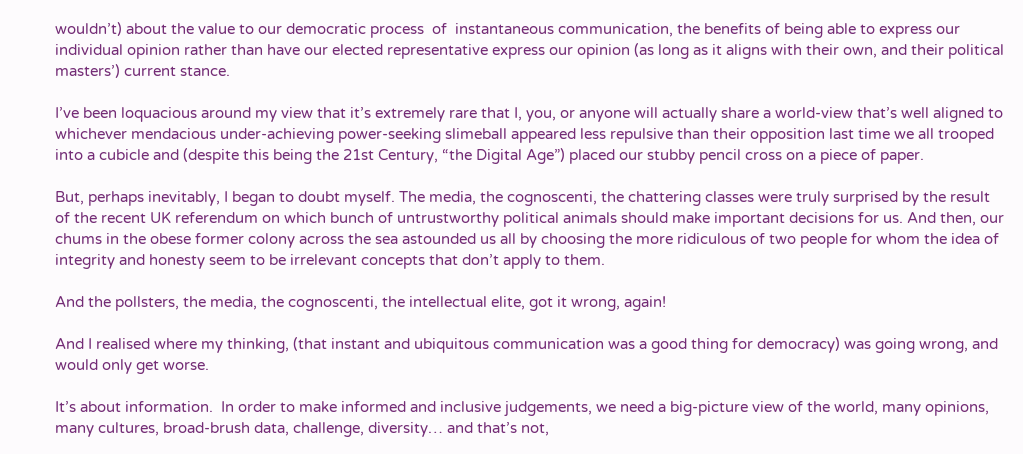wouldn’t) about the value to our democratic process  of  instantaneous communication, the benefits of being able to express our individual opinion rather than have our elected representative express our opinion (as long as it aligns with their own, and their political masters’) current stance.

I’ve been loquacious around my view that it’s extremely rare that I, you, or anyone will actually share a world-view that’s well aligned to whichever mendacious under-achieving power-seeking slimeball appeared less repulsive than their opposition last time we all trooped into a cubicle and (despite this being the 21st Century, “the Digital Age”) placed our stubby pencil cross on a piece of paper.

But, perhaps inevitably, I began to doubt myself. The media, the cognoscenti, the chattering classes were truly surprised by the result of the recent UK referendum on which bunch of untrustworthy political animals should make important decisions for us. And then, our chums in the obese former colony across the sea astounded us all by choosing the more ridiculous of two people for whom the idea of integrity and honesty seem to be irrelevant concepts that don’t apply to them.

And the pollsters, the media, the cognoscenti, the intellectual elite, got it wrong, again!

And I realised where my thinking, (that instant and ubiquitous communication was a good thing for democracy) was going wrong, and would only get worse.

It’s about information.  In order to make informed and inclusive judgements, we need a big-picture view of the world, many opinions, many cultures, broad-brush data, challenge, diversity… and that’s not,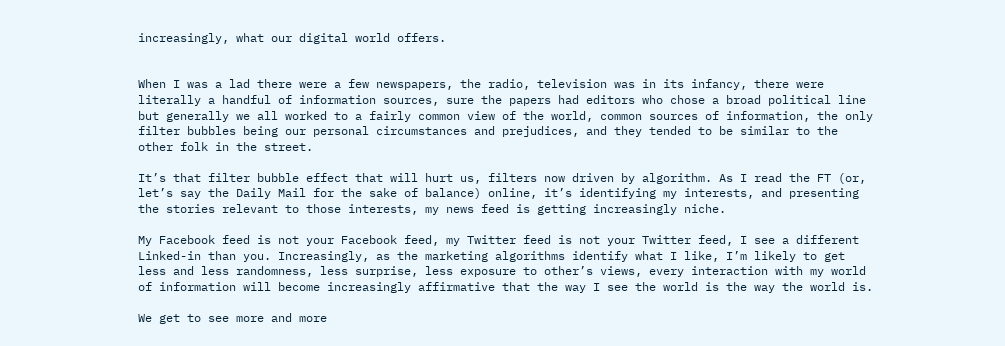increasingly, what our digital world offers.


When I was a lad there were a few newspapers, the radio, television was in its infancy, there were literally a handful of information sources, sure the papers had editors who chose a broad political line but generally we all worked to a fairly common view of the world, common sources of information, the only filter bubbles being our personal circumstances and prejudices, and they tended to be similar to the other folk in the street.

It’s that filter bubble effect that will hurt us, filters now driven by algorithm. As I read the FT (or, let’s say the Daily Mail for the sake of balance) online, it’s identifying my interests, and presenting the stories relevant to those interests, my news feed is getting increasingly niche.

My Facebook feed is not your Facebook feed, my Twitter feed is not your Twitter feed, I see a different Linked-in than you. Increasingly, as the marketing algorithms identify what I like, I’m likely to get less and less randomness, less surprise, less exposure to other’s views, every interaction with my world of information will become increasingly affirmative that the way I see the world is the way the world is.

We get to see more and more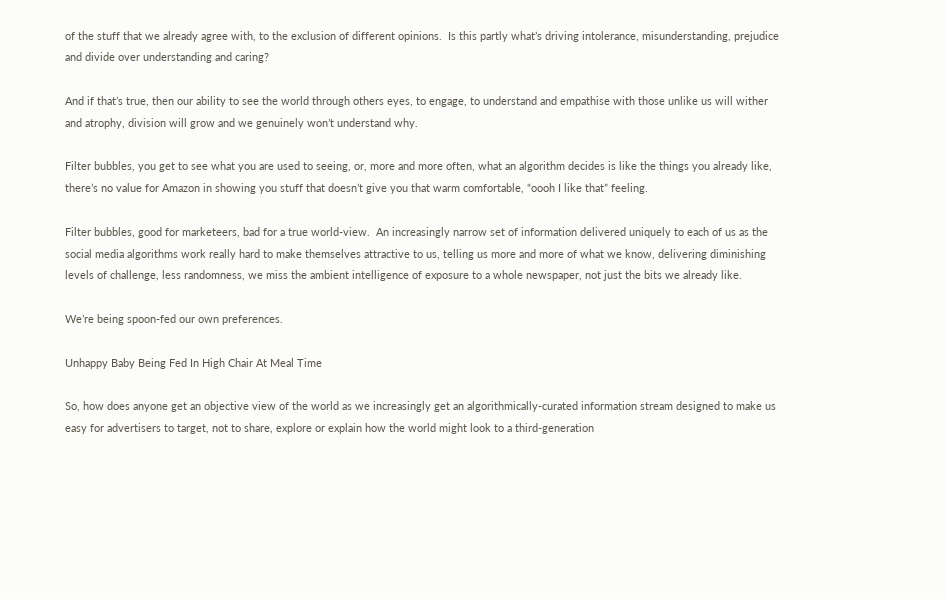of the stuff that we already agree with, to the exclusion of different opinions.  Is this partly what’s driving intolerance, misunderstanding, prejudice and divide over understanding and caring?

And if that’s true, then our ability to see the world through others eyes, to engage, to understand and empathise with those unlike us will wither and atrophy, division will grow and we genuinely won’t understand why.

Filter bubbles, you get to see what you are used to seeing, or, more and more often, what an algorithm decides is like the things you already like, there’s no value for Amazon in showing you stuff that doesn’t give you that warm comfortable, “oooh I like that” feeling.

Filter bubbles, good for marketeers, bad for a true world-view.  An increasingly narrow set of information delivered uniquely to each of us as the social media algorithms work really hard to make themselves attractive to us, telling us more and more of what we know, delivering diminishing levels of challenge, less randomness, we miss the ambient intelligence of exposure to a whole newspaper, not just the bits we already like.

We’re being spoon-fed our own preferences.

Unhappy Baby Being Fed In High Chair At Meal Time

So, how does anyone get an objective view of the world as we increasingly get an algorithmically-curated information stream designed to make us easy for advertisers to target, not to share, explore or explain how the world might look to a third-generation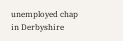unemployed chap in Derbyshire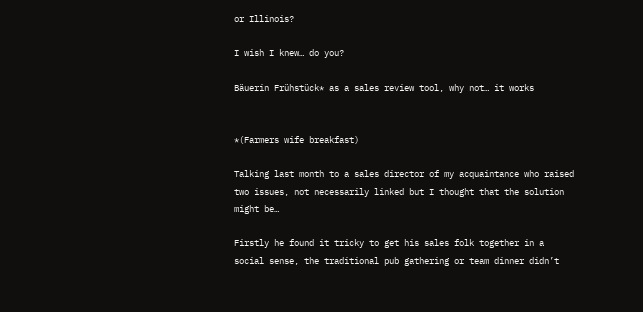or Illinois?

I wish I knew… do you?

Bäuerin Frühstück* as a sales review tool, why not… it works


*(Farmers wife breakfast)

Talking last month to a sales director of my acquaintance who raised two issues, not necessarily linked but I thought that the solution might be…

Firstly he found it tricky to get his sales folk together in a social sense, the traditional pub gathering or team dinner didn’t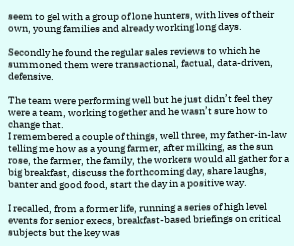seem to gel with a group of lone hunters, with lives of their own, young families and already working long days.

Secondly he found the regular sales reviews to which he summoned them were transactional, factual, data-driven, defensive.

The team were performing well but he just didn’t feel they were a team, working together and he wasn’t sure how to change that.
I remembered a couple of things, well three, my father-in-law telling me how as a young farmer, after milking, as the sun rose, the farmer, the family, the workers would all gather for a big breakfast, discuss the forthcoming day, share laughs, banter and good food, start the day in a positive way.

I recalled, from a former life, running a series of high level events for senior execs, breakfast-based briefings on critical subjects but the key was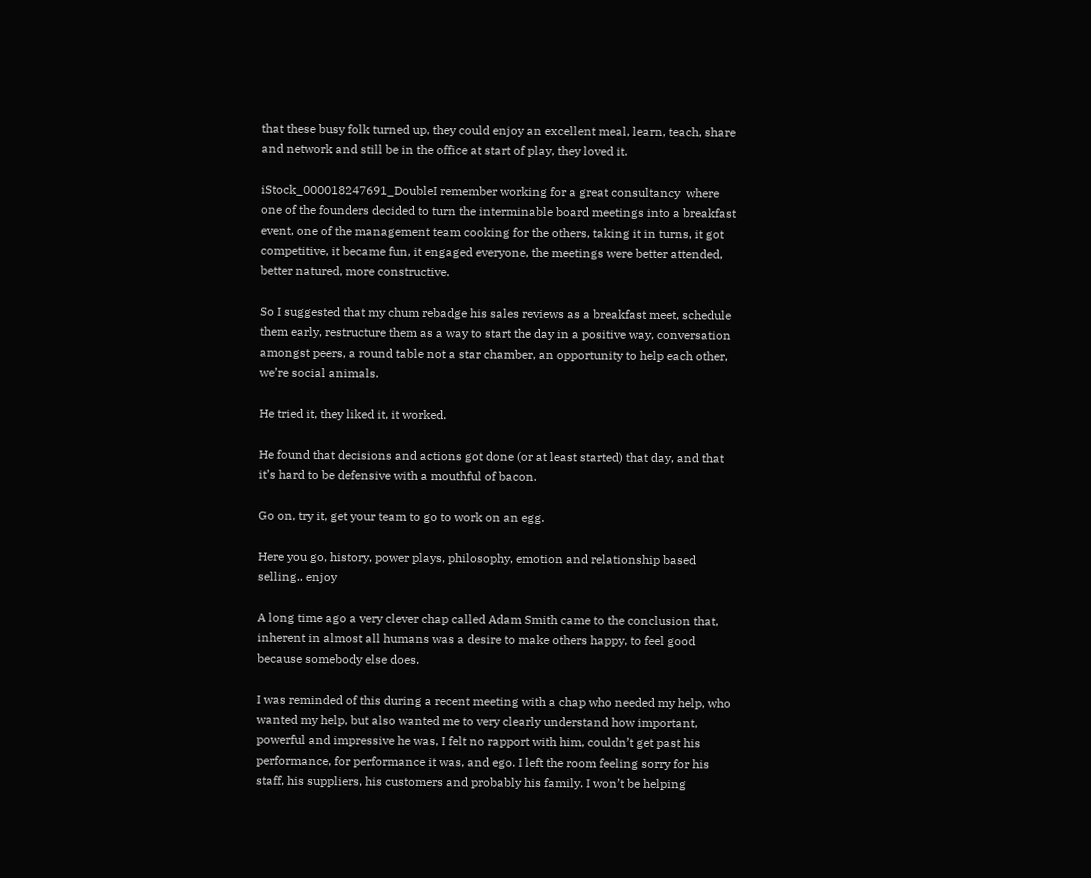that these busy folk turned up, they could enjoy an excellent meal, learn, teach, share and network and still be in the office at start of play, they loved it.

iStock_000018247691_DoubleI remember working for a great consultancy  where one of the founders decided to turn the interminable board meetings into a breakfast event, one of the management team cooking for the others, taking it in turns, it got competitive, it became fun, it engaged everyone, the meetings were better attended, better natured, more constructive.

So I suggested that my chum rebadge his sales reviews as a breakfast meet, schedule them early, restructure them as a way to start the day in a positive way, conversation amongst peers, a round table not a star chamber, an opportunity to help each other, we’re social animals.

He tried it, they liked it, it worked.

He found that decisions and actions got done (or at least started) that day, and that it’s hard to be defensive with a mouthful of bacon.

Go on, try it, get your team to go to work on an egg.

Here you go, history, power plays, philosophy, emotion and relationship based selling.. enjoy

A long time ago a very clever chap called Adam Smith came to the conclusion that, inherent in almost all humans was a desire to make others happy, to feel good because somebody else does.

I was reminded of this during a recent meeting with a chap who needed my help, who wanted my help, but also wanted me to very clearly understand how important, powerful and impressive he was, I felt no rapport with him, couldn’t get past his performance, for performance it was, and ego. I left the room feeling sorry for his staff, his suppliers, his customers and probably his family. I won’t be helping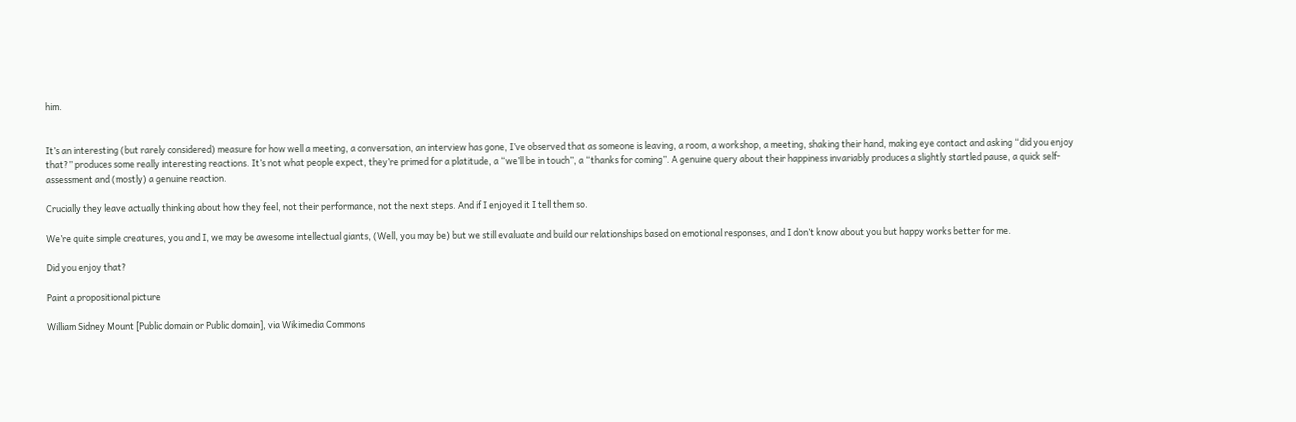him.


It’s an interesting (but rarely considered) measure for how well a meeting, a conversation, an interview has gone, I’ve observed that as someone is leaving, a room, a workshop, a meeting, shaking their hand, making eye contact and asking “did you enjoy that?” produces some really interesting reactions. It’s not what people expect, they’re primed for a platitude, a “we’ll be in touch”, a “thanks for coming”. A genuine query about their happiness invariably produces a slightly startled pause, a quick self-assessment and (mostly) a genuine reaction.

Crucially they leave actually thinking about how they feel, not their performance, not the next steps. And if I enjoyed it I tell them so.

We’re quite simple creatures, you and I, we may be awesome intellectual giants, (Well, you may be) but we still evaluate and build our relationships based on emotional responses, and I don’t know about you but happy works better for me.

Did you enjoy that?

Paint a propositional picture

William Sidney Mount [Public domain or Public domain], via Wikimedia Commons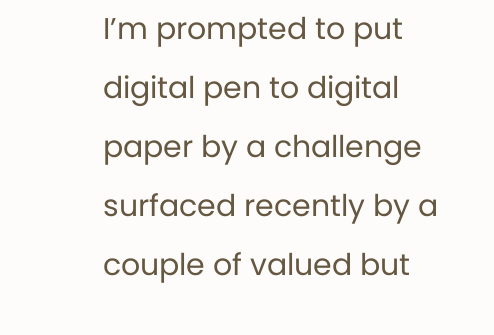I’m prompted to put digital pen to digital paper by a challenge surfaced recently by a couple of valued but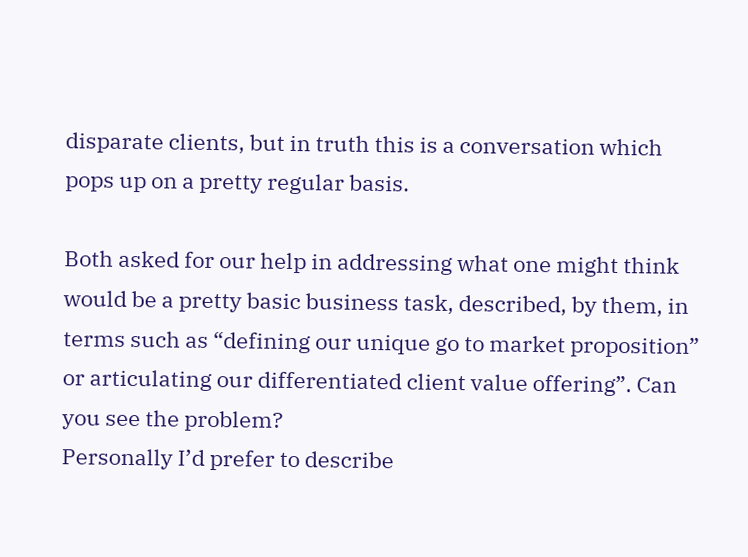disparate clients, but in truth this is a conversation which pops up on a pretty regular basis.

Both asked for our help in addressing what one might think would be a pretty basic business task, described, by them, in terms such as “defining our unique go to market proposition” or articulating our differentiated client value offering”. Can you see the problem?
Personally I’d prefer to describe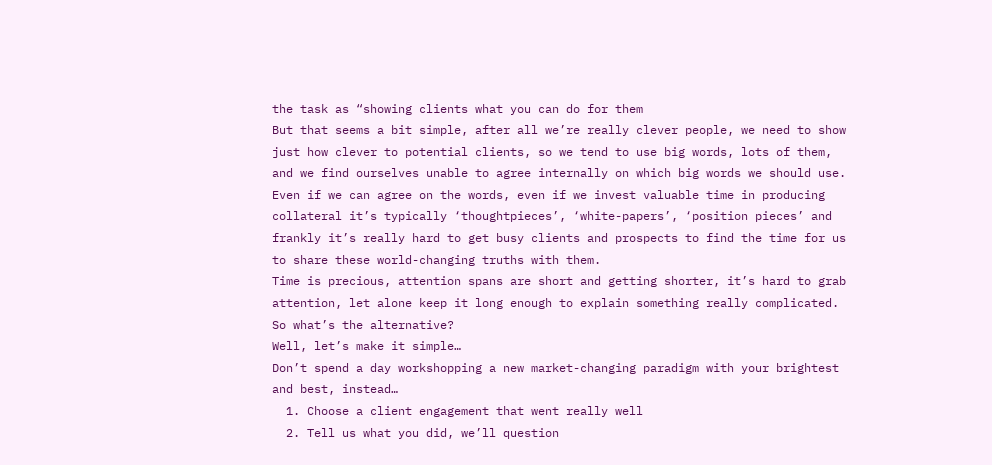the task as “showing clients what you can do for them
But that seems a bit simple, after all we’re really clever people, we need to show just how clever to potential clients, so we tend to use big words, lots of them, and we find ourselves unable to agree internally on which big words we should use.
Even if we can agree on the words, even if we invest valuable time in producing collateral it’s typically ‘thoughtpieces’, ‘white-papers’, ‘position pieces’ and frankly it’s really hard to get busy clients and prospects to find the time for us to share these world-changing truths with them.
Time is precious, attention spans are short and getting shorter, it’s hard to grab attention, let alone keep it long enough to explain something really complicated.
So what’s the alternative?
Well, let’s make it simple…
Don’t spend a day workshopping a new market-changing paradigm with your brightest and best, instead…
  1. Choose a client engagement that went really well
  2. Tell us what you did, we’ll question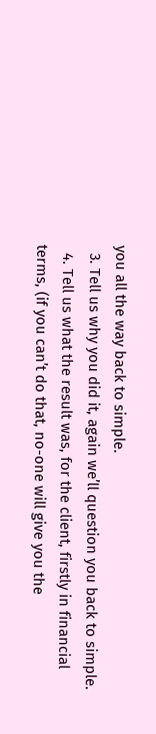you all the way back to simple.
  3. Tell us why you did it, again we’ll question you back to simple.
  4. Tell us what the result was, for the client, firstly in financial terms, (if you can’t do that, no-one will give you the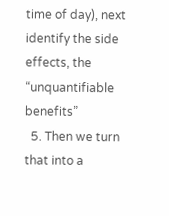time of day), next identify the side effects, the “unquantifiable benefits”
  5. Then we turn that into a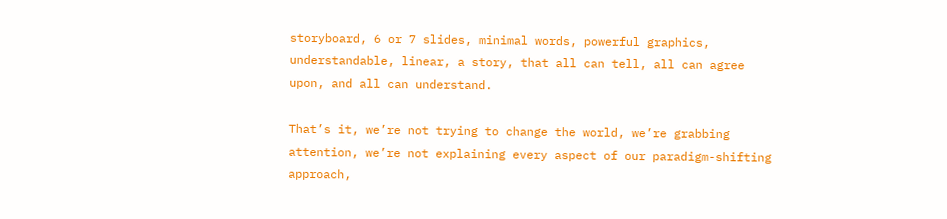storyboard, 6 or 7 slides, minimal words, powerful graphics, understandable, linear, a story, that all can tell, all can agree upon, and all can understand.

That’s it, we’re not trying to change the world, we’re grabbing attention, we’re not explaining every aspect of our paradigm-shifting approach,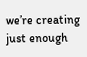we’re creating just enough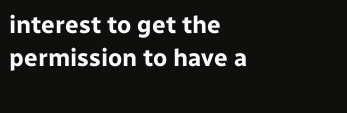interest to get the permission to have a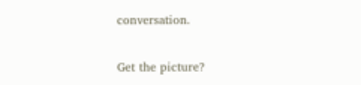conversation.

Get the picture?